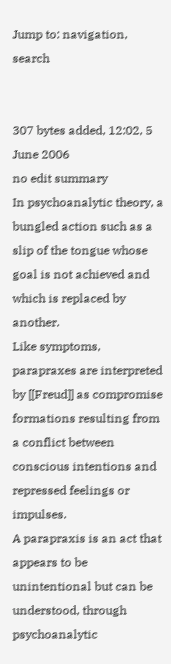Jump to: navigation, search


307 bytes added, 12:02, 5 June 2006
no edit summary
In psychoanalytic theory, a bungled action such as a slip of the tongue whose goal is not achieved and which is replaced by another.
Like symptoms, parapraxes are interpreted by [[Freud]] as compromise formations resulting from a conflict between conscious intentions and repressed feelings or impulses.
A parapraxis is an act that appears to be unintentional but can be understood, through psychoanalytic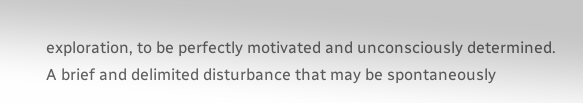exploration, to be perfectly motivated and unconsciously determined. A brief and delimited disturbance that may be spontaneously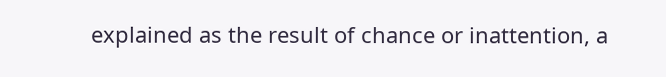explained as the result of chance or inattention, a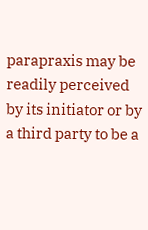parapraxis may be readily perceived by its initiator or by a third party to be a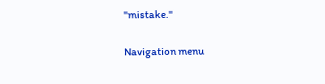"mistake."

Navigation menu